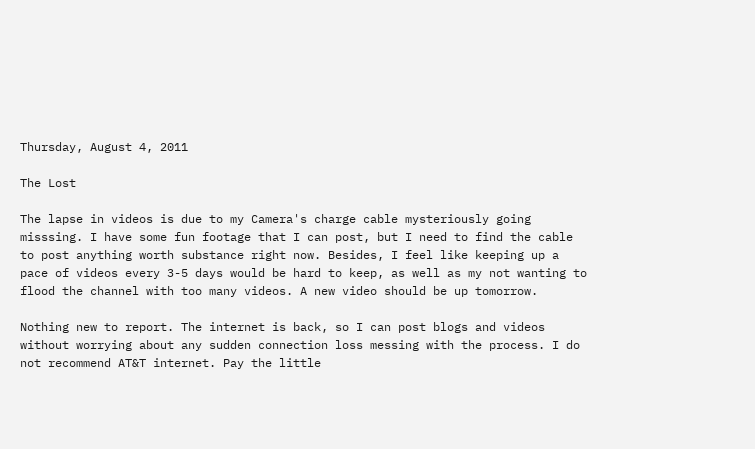Thursday, August 4, 2011

The Lost

The lapse in videos is due to my Camera's charge cable mysteriously going misssing. I have some fun footage that I can post, but I need to find the cable to post anything worth substance right now. Besides, I feel like keeping up a pace of videos every 3-5 days would be hard to keep, as well as my not wanting to flood the channel with too many videos. A new video should be up tomorrow.

Nothing new to report. The internet is back, so I can post blogs and videos without worrying about any sudden connection loss messing with the process. I do not recommend AT&T internet. Pay the little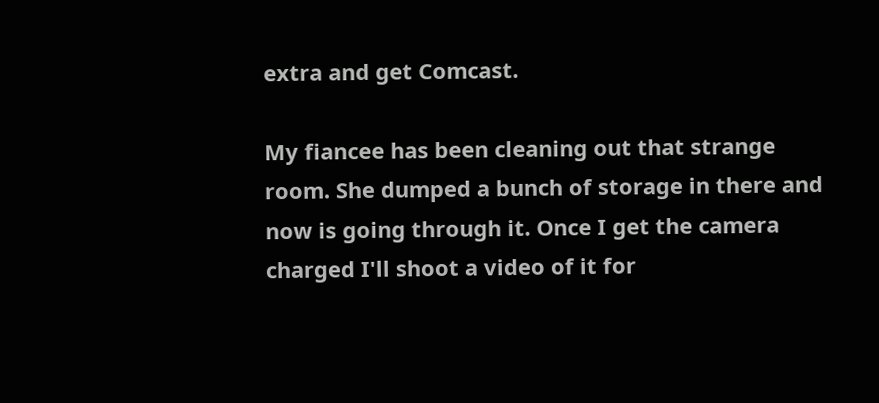extra and get Comcast.

My fiancee has been cleaning out that strange room. She dumped a bunch of storage in there and now is going through it. Once I get the camera charged I'll shoot a video of it for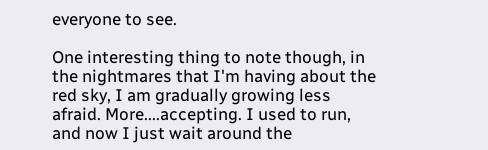everyone to see.

One interesting thing to note though, in the nightmares that I'm having about the red sky, I am gradually growing less afraid. More....accepting. I used to run, and now I just wait around the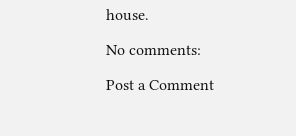house.

No comments:

Post a Comment